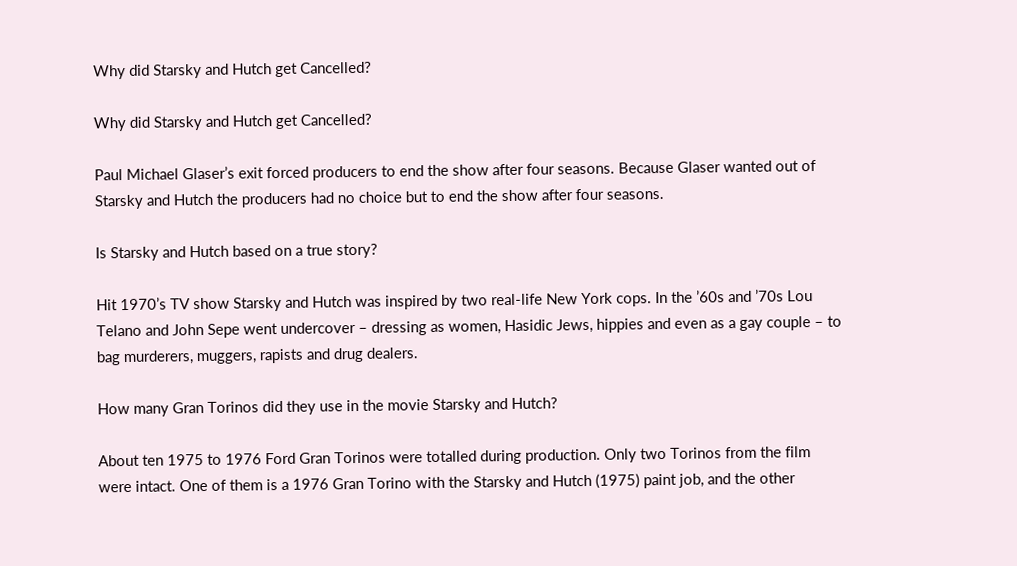Why did Starsky and Hutch get Cancelled?

Why did Starsky and Hutch get Cancelled?

Paul Michael Glaser’s exit forced producers to end the show after four seasons. Because Glaser wanted out of Starsky and Hutch the producers had no choice but to end the show after four seasons.

Is Starsky and Hutch based on a true story?

Hit 1970’s TV show Starsky and Hutch was inspired by two real-life New York cops. In the ’60s and ’70s Lou Telano and John Sepe went undercover – dressing as women, Hasidic Jews, hippies and even as a gay couple – to bag murderers, muggers, rapists and drug dealers.

How many Gran Torinos did they use in the movie Starsky and Hutch?

About ten 1975 to 1976 Ford Gran Torinos were totalled during production. Only two Torinos from the film were intact. One of them is a 1976 Gran Torino with the Starsky and Hutch (1975) paint job, and the other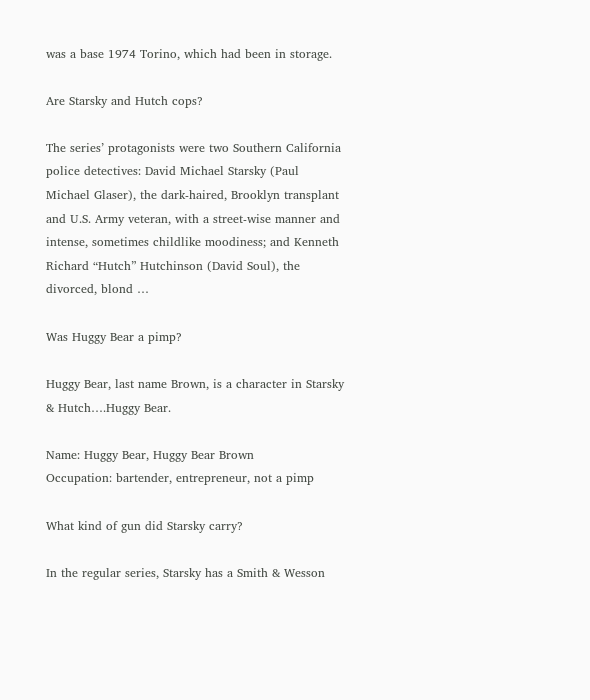was a base 1974 Torino, which had been in storage.

Are Starsky and Hutch cops?

The series’ protagonists were two Southern California police detectives: David Michael Starsky (Paul Michael Glaser), the dark-haired, Brooklyn transplant and U.S. Army veteran, with a street-wise manner and intense, sometimes childlike moodiness; and Kenneth Richard “Hutch” Hutchinson (David Soul), the divorced, blond …

Was Huggy Bear a pimp?

Huggy Bear, last name Brown, is a character in Starsky & Hutch….Huggy Bear.

Name: Huggy Bear, Huggy Bear Brown
Occupation: bartender, entrepreneur, not a pimp

What kind of gun did Starsky carry?

In the regular series, Starsky has a Smith & Wesson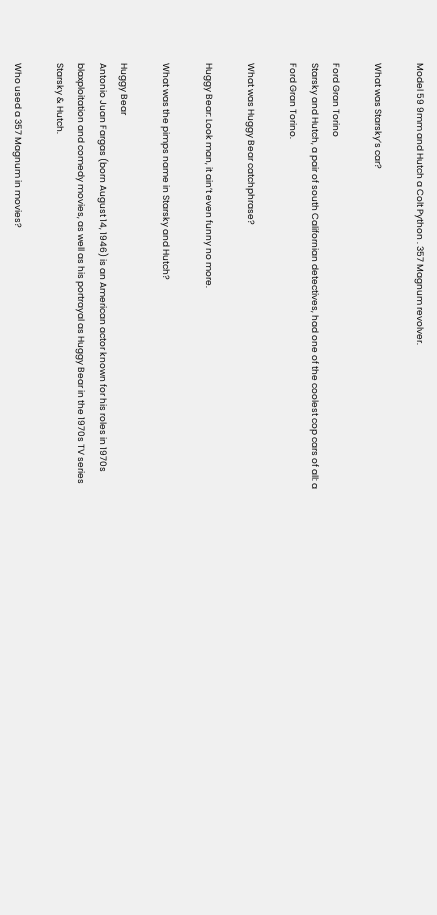Model 59 9mm and Hutch a Colt Python . 357 Magnum revolver.

What was Starsky’s car?

Ford Gran Torino
Starsky and Hutch, a pair of south Californian detectives, had one of the coolest cop cars of all: a Ford Gran Torino.

What was Huggy Bear catchphrase?

Huggy Bear: Look man, it ain’t even funny no more.

What was the pimps name in Starsky and Hutch?

Huggy Bear
Antonio Juan Fargas (born August 14, 1946) is an American actor known for his roles in 1970s blaxploitation and comedy movies, as well as his portrayal as Huggy Bear in the 1970s TV series Starsky & Hutch.

Who used a 357 Magnum in movies?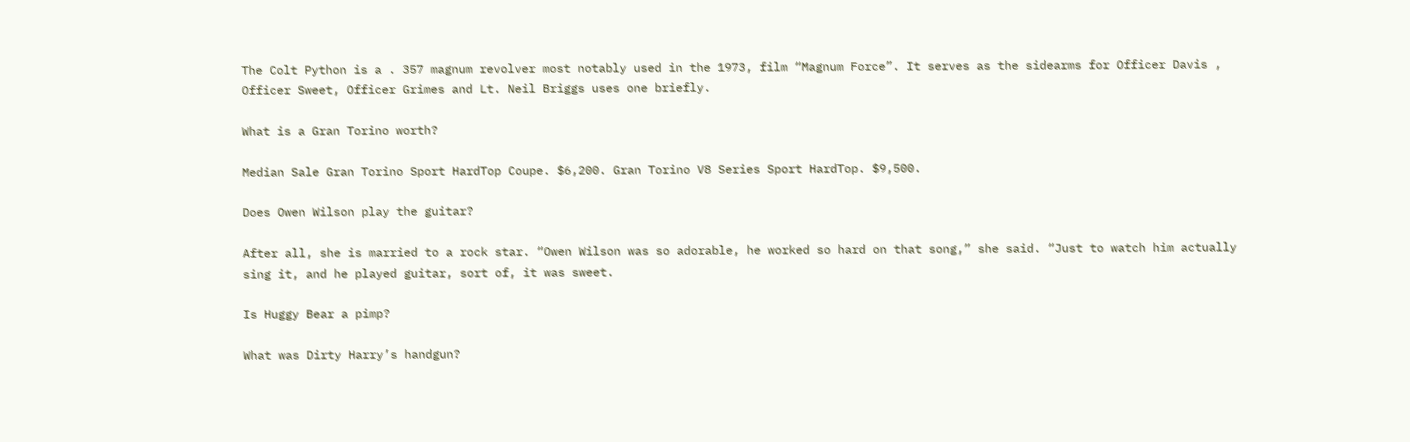The Colt Python is a . 357 magnum revolver most notably used in the 1973, film “Magnum Force”. It serves as the sidearms for Officer Davis , Officer Sweet, Officer Grimes and Lt. Neil Briggs uses one briefly.

What is a Gran Torino worth?

Median Sale Gran Torino Sport HardTop Coupe. $6,200. Gran Torino V8 Series Sport HardTop. $9,500.

Does Owen Wilson play the guitar?

After all, she is married to a rock star. “Owen Wilson was so adorable, he worked so hard on that song,” she said. “Just to watch him actually sing it, and he played guitar, sort of, it was sweet.

Is Huggy Bear a pimp?

What was Dirty Harry’s handgun?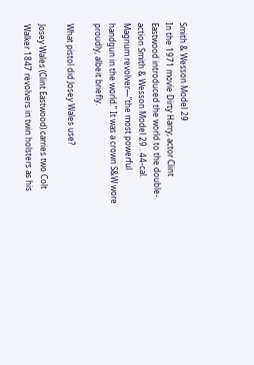Smith & Wesson Model 29
In the 1971 movie Dirty Harry, actor Clint Eastwood introduced the world to the double-action Smith & Wesson Model 29 . 44-cal. Magnum revolver—”the most powerful handgun in the world.” It was a crown S&W wore proudly, albeit briefly.

What pistol did Josey Wales use?

Josey Wales (Clint Eastwood) carries two Colt Walker 1847 revolvers in twin holsters as his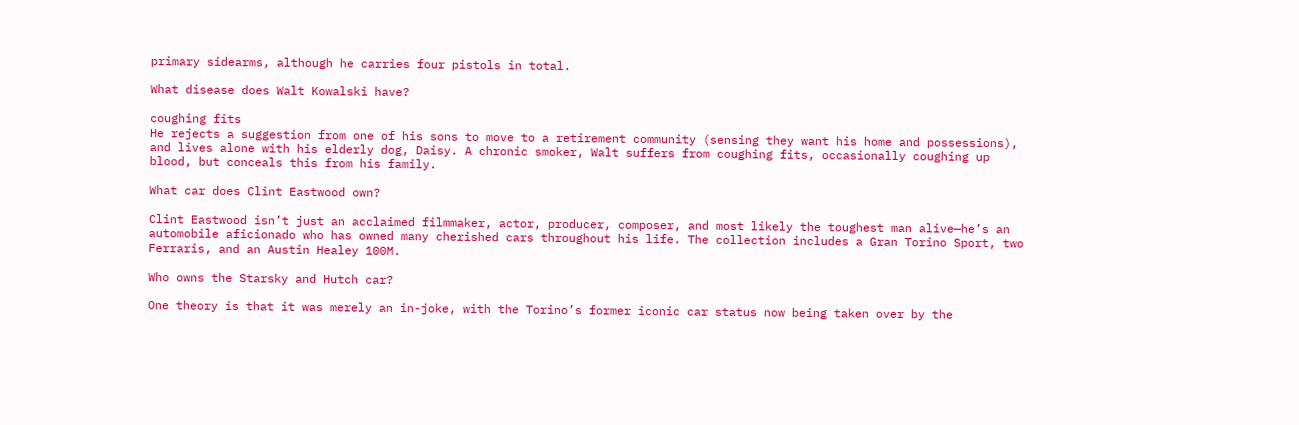primary sidearms, although he carries four pistols in total.

What disease does Walt Kowalski have?

coughing fits
He rejects a suggestion from one of his sons to move to a retirement community (sensing they want his home and possessions), and lives alone with his elderly dog, Daisy. A chronic smoker, Walt suffers from coughing fits, occasionally coughing up blood, but conceals this from his family.

What car does Clint Eastwood own?

Clint Eastwood isn’t just an acclaimed filmmaker, actor, producer, composer, and most likely the toughest man alive—he’s an automobile aficionado who has owned many cherished cars throughout his life. The collection includes a Gran Torino Sport, two Ferraris, and an Austin Healey 100M.

Who owns the Starsky and Hutch car?

One theory is that it was merely an in-joke, with the Torino’s former iconic car status now being taken over by the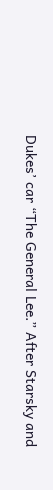Dukes’ car “The General Lee.” After Starsky and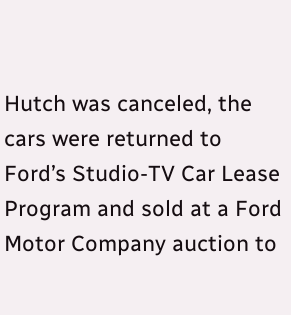Hutch was canceled, the cars were returned to Ford’s Studio-TV Car Lease Program and sold at a Ford Motor Company auction to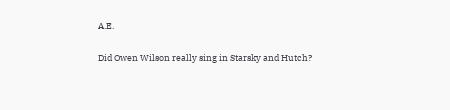A.E.

Did Owen Wilson really sing in Starsky and Hutch?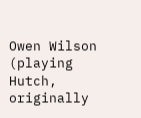Owen Wilson (playing Hutch, originally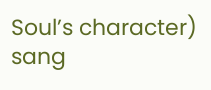Soul’s character) sang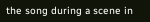the song during a scene in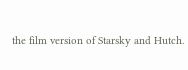the film version of Starsky and Hutch.